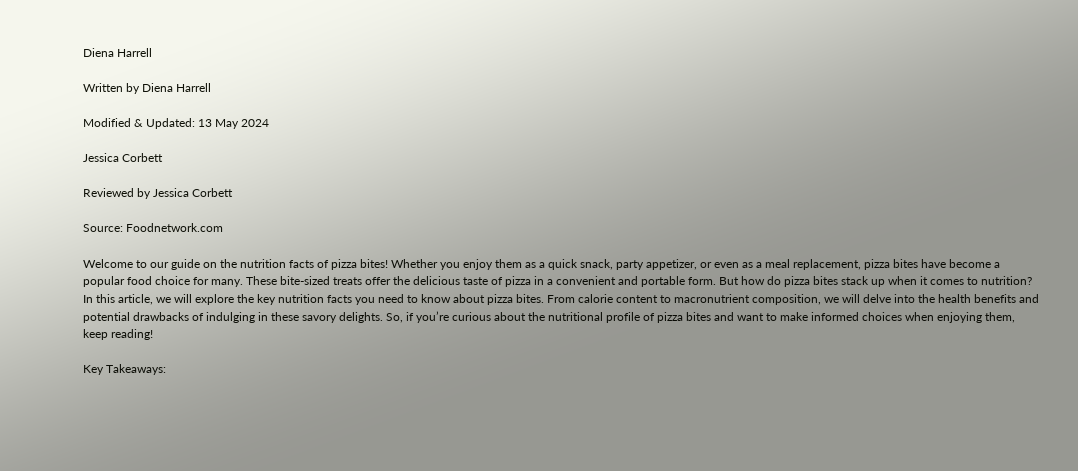Diena Harrell

Written by Diena Harrell

Modified & Updated: 13 May 2024

Jessica Corbett

Reviewed by Jessica Corbett

Source: Foodnetwork.com

Welcome to our guide on the nutrition facts of pizza bites! Whether you enjoy them as a quick snack, party appetizer, or even as a meal replacement, pizza bites have become a popular food choice for many. These bite-sized treats offer the delicious taste of pizza in a convenient and portable form. But how do pizza bites stack up when it comes to nutrition? In this article, we will explore the key nutrition facts you need to know about pizza bites. From calorie content to macronutrient composition, we will delve into the health benefits and potential drawbacks of indulging in these savory delights. So, if you’re curious about the nutritional profile of pizza bites and want to make informed choices when enjoying them, keep reading!

Key Takeaways: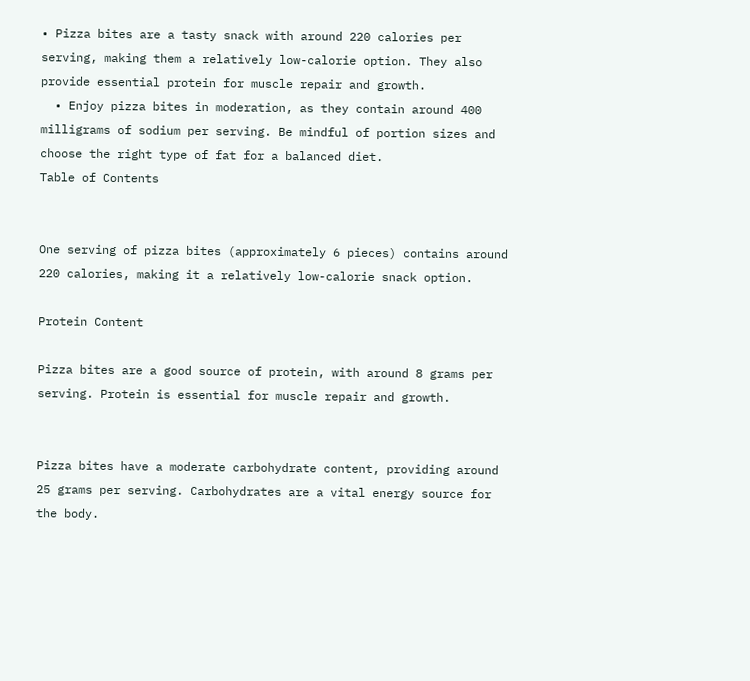• Pizza bites are a tasty snack with around 220 calories per serving, making them a relatively low-calorie option. They also provide essential protein for muscle repair and growth.
  • Enjoy pizza bites in moderation, as they contain around 400 milligrams of sodium per serving. Be mindful of portion sizes and choose the right type of fat for a balanced diet.
Table of Contents


One serving of pizza bites (approximately 6 pieces) contains around 220 calories, making it a relatively low-calorie snack option.

Protein Content

Pizza bites are a good source of protein, with around 8 grams per serving. Protein is essential for muscle repair and growth.


Pizza bites have a moderate carbohydrate content, providing around 25 grams per serving. Carbohydrates are a vital energy source for the body.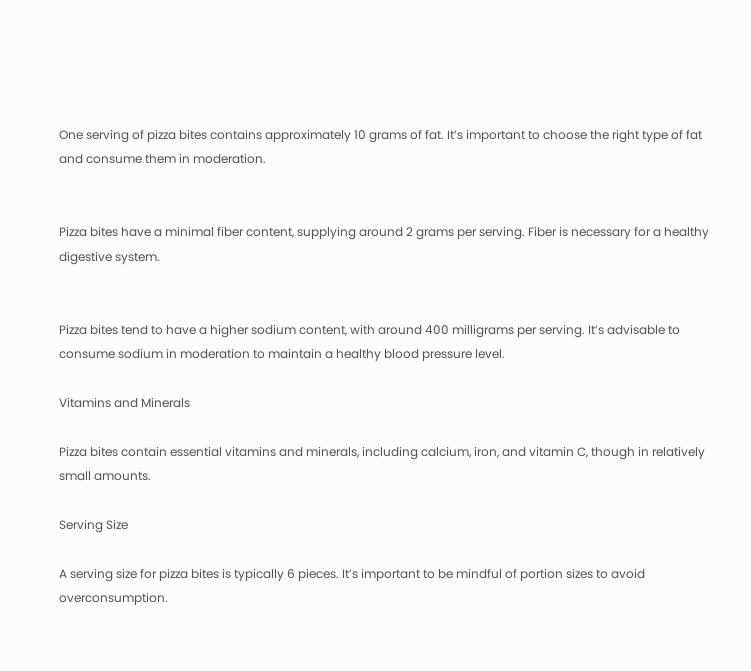One serving of pizza bites contains approximately 10 grams of fat. It’s important to choose the right type of fat and consume them in moderation.


Pizza bites have a minimal fiber content, supplying around 2 grams per serving. Fiber is necessary for a healthy digestive system.


Pizza bites tend to have a higher sodium content, with around 400 milligrams per serving. It’s advisable to consume sodium in moderation to maintain a healthy blood pressure level.

Vitamins and Minerals

Pizza bites contain essential vitamins and minerals, including calcium, iron, and vitamin C, though in relatively small amounts.

Serving Size

A serving size for pizza bites is typically 6 pieces. It’s important to be mindful of portion sizes to avoid overconsumption.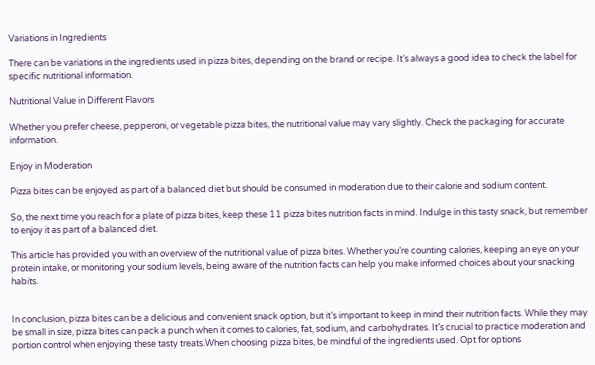Variations in Ingredients

There can be variations in the ingredients used in pizza bites, depending on the brand or recipe. It’s always a good idea to check the label for specific nutritional information.

Nutritional Value in Different Flavors

Whether you prefer cheese, pepperoni, or vegetable pizza bites, the nutritional value may vary slightly. Check the packaging for accurate information.

Enjoy in Moderation

Pizza bites can be enjoyed as part of a balanced diet but should be consumed in moderation due to their calorie and sodium content.

So, the next time you reach for a plate of pizza bites, keep these 11 pizza bites nutrition facts in mind. Indulge in this tasty snack, but remember to enjoy it as part of a balanced diet.

This article has provided you with an overview of the nutritional value of pizza bites. Whether you’re counting calories, keeping an eye on your protein intake, or monitoring your sodium levels, being aware of the nutrition facts can help you make informed choices about your snacking habits.


In conclusion, pizza bites can be a delicious and convenient snack option, but it’s important to keep in mind their nutrition facts. While they may be small in size, pizza bites can pack a punch when it comes to calories, fat, sodium, and carbohydrates. It’s crucial to practice moderation and portion control when enjoying these tasty treats.When choosing pizza bites, be mindful of the ingredients used. Opt for options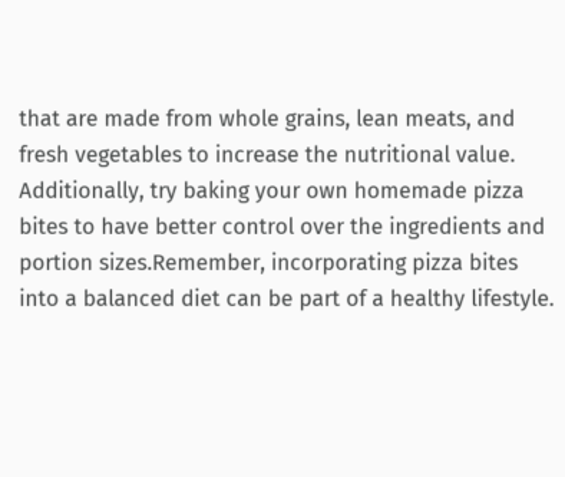that are made from whole grains, lean meats, and fresh vegetables to increase the nutritional value. Additionally, try baking your own homemade pizza bites to have better control over the ingredients and portion sizes.Remember, incorporating pizza bites into a balanced diet can be part of a healthy lifestyle.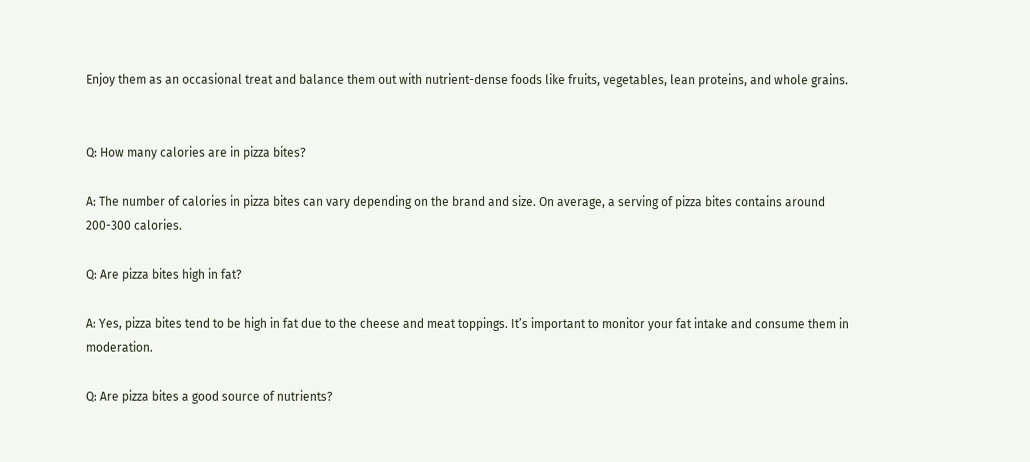Enjoy them as an occasional treat and balance them out with nutrient-dense foods like fruits, vegetables, lean proteins, and whole grains.


Q: How many calories are in pizza bites?

A: The number of calories in pizza bites can vary depending on the brand and size. On average, a serving of pizza bites contains around 200-300 calories.

Q: Are pizza bites high in fat?

A: Yes, pizza bites tend to be high in fat due to the cheese and meat toppings. It’s important to monitor your fat intake and consume them in moderation.

Q: Are pizza bites a good source of nutrients?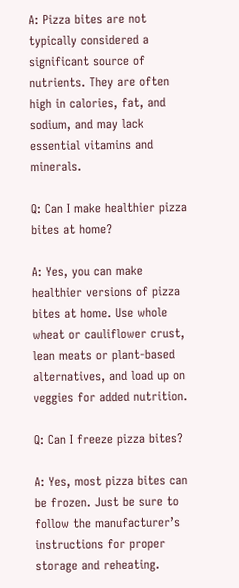A: Pizza bites are not typically considered a significant source of nutrients. They are often high in calories, fat, and sodium, and may lack essential vitamins and minerals.

Q: Can I make healthier pizza bites at home?

A: Yes, you can make healthier versions of pizza bites at home. Use whole wheat or cauliflower crust, lean meats or plant-based alternatives, and load up on veggies for added nutrition.

Q: Can I freeze pizza bites?

A: Yes, most pizza bites can be frozen. Just be sure to follow the manufacturer’s instructions for proper storage and reheating.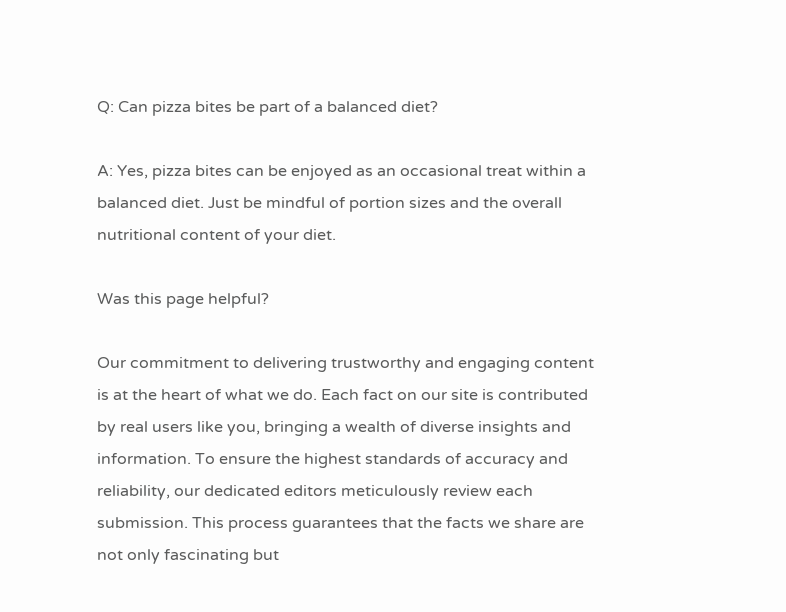Q: Can pizza bites be part of a balanced diet?

A: Yes, pizza bites can be enjoyed as an occasional treat within a balanced diet. Just be mindful of portion sizes and the overall nutritional content of your diet.

Was this page helpful?

Our commitment to delivering trustworthy and engaging content is at the heart of what we do. Each fact on our site is contributed by real users like you, bringing a wealth of diverse insights and information. To ensure the highest standards of accuracy and reliability, our dedicated editors meticulously review each submission. This process guarantees that the facts we share are not only fascinating but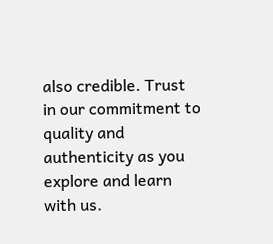also credible. Trust in our commitment to quality and authenticity as you explore and learn with us.